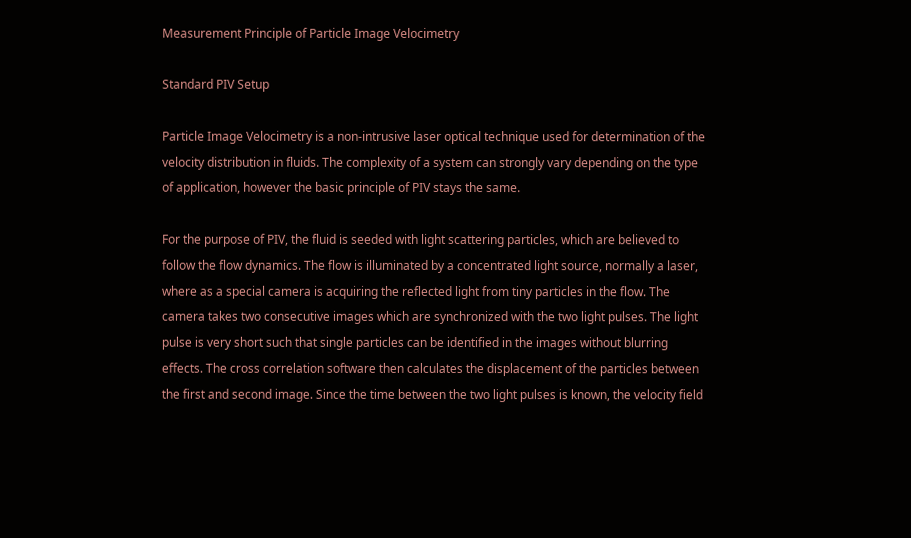Measurement Principle of Particle Image Velocimetry

Standard PIV Setup

Particle Image Velocimetry is a non-intrusive laser optical technique used for determination of the velocity distribution in fluids. The complexity of a system can strongly vary depending on the type of application, however the basic principle of PIV stays the same.

For the purpose of PIV, the fluid is seeded with light scattering particles, which are believed to follow the flow dynamics. The flow is illuminated by a concentrated light source, normally a laser, where as a special camera is acquiring the reflected light from tiny particles in the flow. The camera takes two consecutive images which are synchronized with the two light pulses. The light pulse is very short such that single particles can be identified in the images without blurring effects. The cross correlation software then calculates the displacement of the particles between the first and second image. Since the time between the two light pulses is known, the velocity field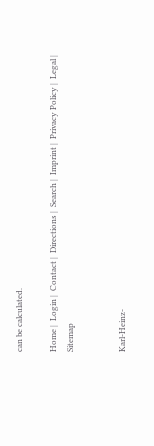can be calculated.

Home |  Login |  Contact |  Directions |  Search |  Imprint |  Privacy Policy |  Legal |  Sitemap


Karl-Heinz-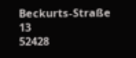Beckurts-Straße 13
52428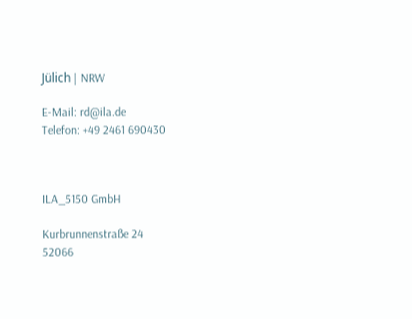Jülich | NRW

E-Mail: rd@ila.de
Telefon: +49 2461 690430



ILA_5150 GmbH

Kurbrunnenstraße 24
52066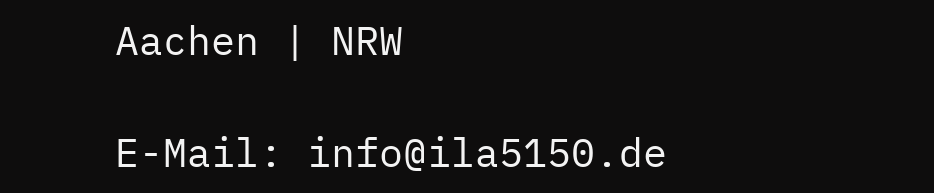Aachen | NRW

E-Mail: info@ila5150.de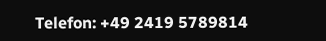Telefon: +49 2419 5789814